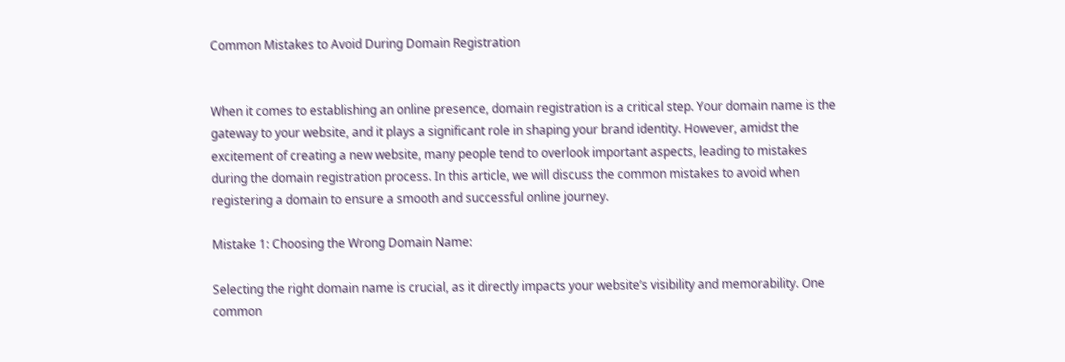Common Mistakes to Avoid During Domain Registration


When it comes to establishing an online presence, domain registration is a critical step. Your domain name is the gateway to your website, and it plays a significant role in shaping your brand identity. However, amidst the excitement of creating a new website, many people tend to overlook important aspects, leading to mistakes during the domain registration process. In this article, we will discuss the common mistakes to avoid when registering a domain to ensure a smooth and successful online journey.

Mistake 1: Choosing the Wrong Domain Name:

Selecting the right domain name is crucial, as it directly impacts your website’s visibility and memorability. One common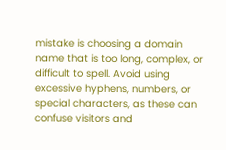mistake is choosing a domain name that is too long, complex, or difficult to spell. Avoid using excessive hyphens, numbers, or special characters, as these can confuse visitors and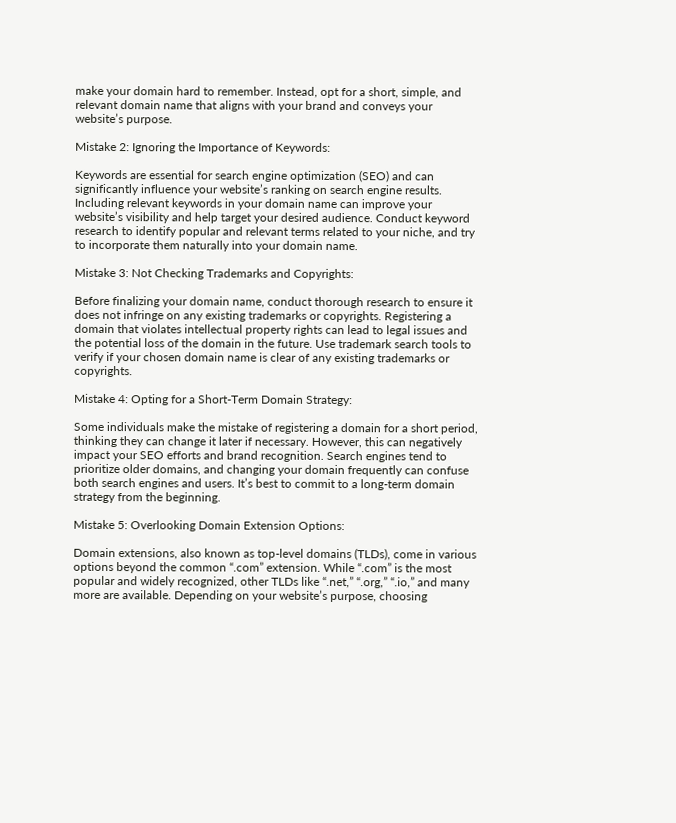make your domain hard to remember. Instead, opt for a short, simple, and relevant domain name that aligns with your brand and conveys your website’s purpose.

Mistake 2: Ignoring the Importance of Keywords:

Keywords are essential for search engine optimization (SEO) and can significantly influence your website’s ranking on search engine results. Including relevant keywords in your domain name can improve your website’s visibility and help target your desired audience. Conduct keyword research to identify popular and relevant terms related to your niche, and try to incorporate them naturally into your domain name.

Mistake 3: Not Checking Trademarks and Copyrights:

Before finalizing your domain name, conduct thorough research to ensure it does not infringe on any existing trademarks or copyrights. Registering a domain that violates intellectual property rights can lead to legal issues and the potential loss of the domain in the future. Use trademark search tools to verify if your chosen domain name is clear of any existing trademarks or copyrights.

Mistake 4: Opting for a Short-Term Domain Strategy:

Some individuals make the mistake of registering a domain for a short period, thinking they can change it later if necessary. However, this can negatively impact your SEO efforts and brand recognition. Search engines tend to prioritize older domains, and changing your domain frequently can confuse both search engines and users. It’s best to commit to a long-term domain strategy from the beginning.

Mistake 5: Overlooking Domain Extension Options:

Domain extensions, also known as top-level domains (TLDs), come in various options beyond the common “.com” extension. While “.com” is the most popular and widely recognized, other TLDs like “.net,” “.org,” “.io,” and many more are available. Depending on your website’s purpose, choosing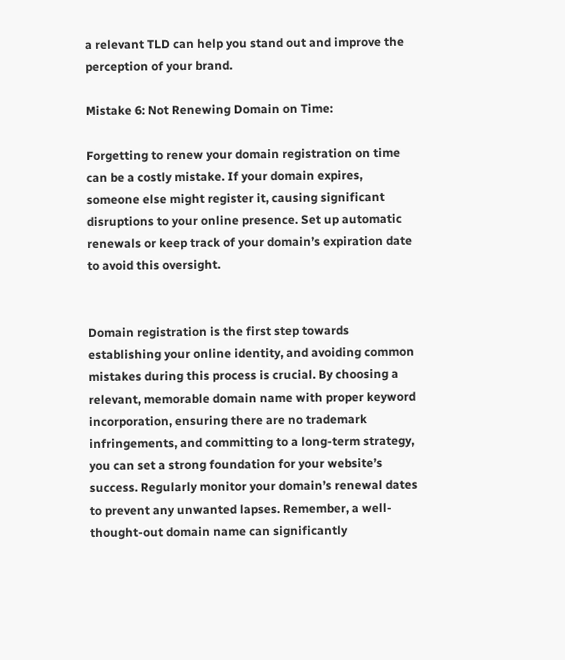a relevant TLD can help you stand out and improve the perception of your brand.

Mistake 6: Not Renewing Domain on Time:

Forgetting to renew your domain registration on time can be a costly mistake. If your domain expires, someone else might register it, causing significant disruptions to your online presence. Set up automatic renewals or keep track of your domain’s expiration date to avoid this oversight.


Domain registration is the first step towards establishing your online identity, and avoiding common mistakes during this process is crucial. By choosing a relevant, memorable domain name with proper keyword incorporation, ensuring there are no trademark infringements, and committing to a long-term strategy, you can set a strong foundation for your website’s success. Regularly monitor your domain’s renewal dates to prevent any unwanted lapses. Remember, a well-thought-out domain name can significantly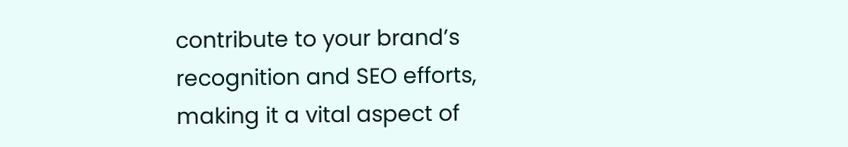contribute to your brand’s recognition and SEO efforts, making it a vital aspect of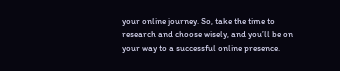your online journey. So, take the time to research and choose wisely, and you’ll be on your way to a successful online presence.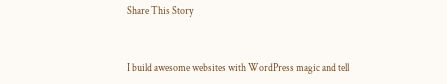Share This Story


I build awesome websites with WordPress magic and tell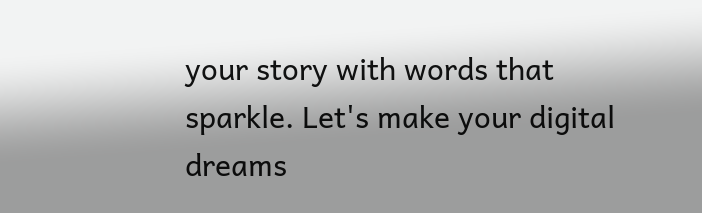your story with words that sparkle. Let's make your digital dreams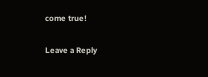come true!

Leave a Reply